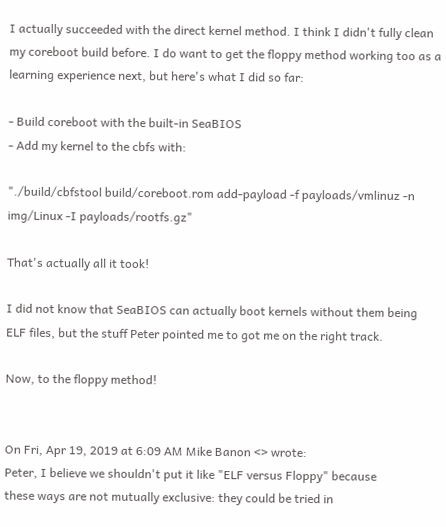I actually succeeded with the direct kernel method. I think I didn't fully clean my coreboot build before. I do want to get the floppy method working too as a learning experience next, but here's what I did so far:

- Build coreboot with the built-in SeaBIOS
- Add my kernel to the cbfs with:

"./build/cbfstool build/coreboot.rom add-payload -f payloads/vmlinuz -n img/Linux -I payloads/rootfs.gz"

That's actually all it took!

I did not know that SeaBIOS can actually boot kernels without them being ELF files, but the stuff Peter pointed me to got me on the right track.

Now, to the floppy method!


On Fri, Apr 19, 2019 at 6:09 AM Mike Banon <> wrote:
Peter, I believe we shouldn't put it like "ELF versus Floppy" because
these ways are not mutually exclusive: they could be tried in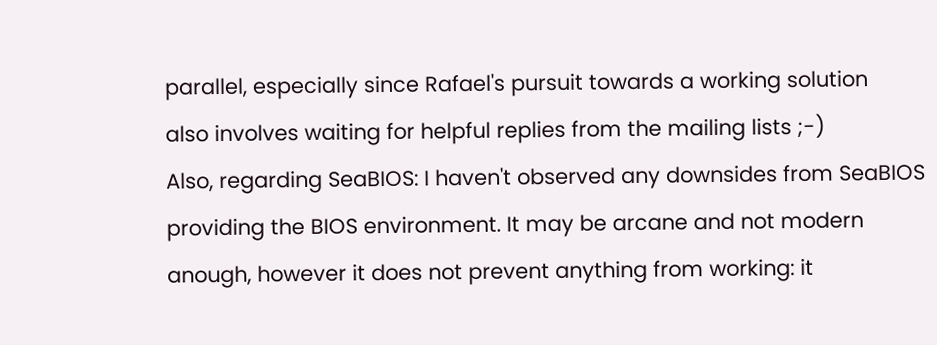parallel, especially since Rafael's pursuit towards a working solution
also involves waiting for helpful replies from the mailing lists ;-)
Also, regarding SeaBIOS: I haven't observed any downsides from SeaBIOS
providing the BIOS environment. It may be arcane and not modern
anough, however it does not prevent anything from working: it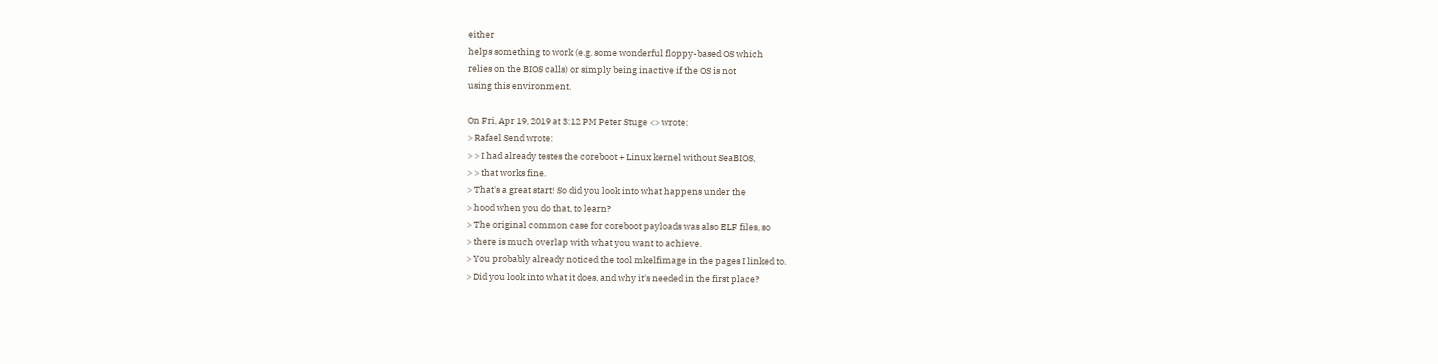either
helps something to work (e.g. some wonderful floppy-based OS which
relies on the BIOS calls) or simply being inactive if the OS is not
using this environment.

On Fri, Apr 19, 2019 at 3:12 PM Peter Stuge <> wrote:
> Rafael Send wrote:
> > I had already testes the coreboot + Linux kernel without SeaBIOS,
> > that works fine.
> That's a great start! So did you look into what happens under the
> hood when you do that, to learn?
> The original common case for coreboot payloads was also ELF files, so
> there is much overlap with what you want to achieve.
> You probably already noticed the tool mkelfimage in the pages I linked to.
> Did you look into what it does, and why it's needed in the first place?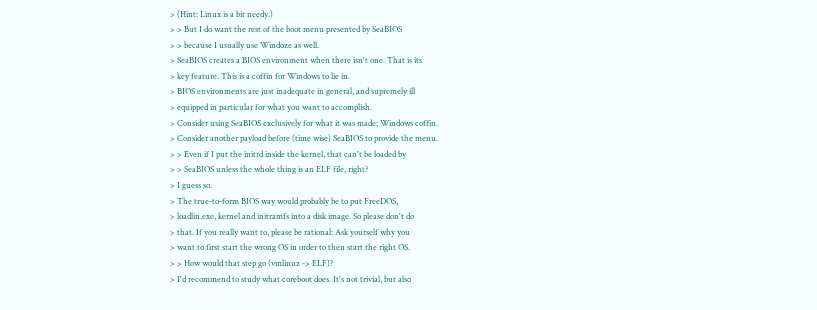> (Hint: Linux is a bit needy.)
> > But I do want the rest of the boot menu presented by SeaBIOS
> > because I usually use Windoze as well.
> SeaBIOS creates a BIOS environment when there isn't one. That is its
> key feature. This is a coffin for Windows to lie in.
> BIOS environments are just inadequate in general, and supremely ill
> equipped in particular for what you want to accomplish.
> Consider using SeaBIOS exclusively for what it was made; Windows coffin.
> Consider another payload before (time wise) SeaBIOS to provide the menu.
> > Even if I put the initrd inside the kernel, that can't be loaded by
> > SeaBIOS unless the whole thing is an ELF file, right?
> I guess so.
> The true-to-form BIOS way would probably be to put FreeDOS,
> loadlin.exe, kernel and initramfs into a disk image. So please don't do
> that. If you really want to, please be rational: Ask yourself why you
> want to first start the wrong OS in order to then start the right OS.
> > How would that step go (vmlinuz -> ELF)?
> I'd recommend to study what coreboot does. It's not trivial, but also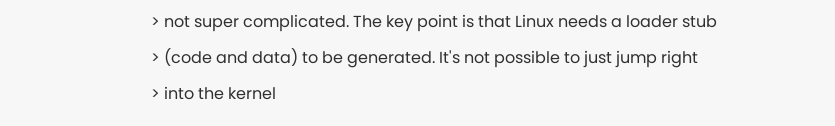> not super complicated. The key point is that Linux needs a loader stub
> (code and data) to be generated. It's not possible to just jump right
> into the kernel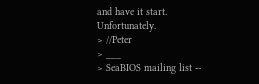and have it start. Unfortunately.
> //Peter
> ___
> SeaBIOS mailing list --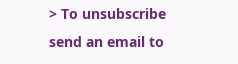> To unsubscribe send an email to